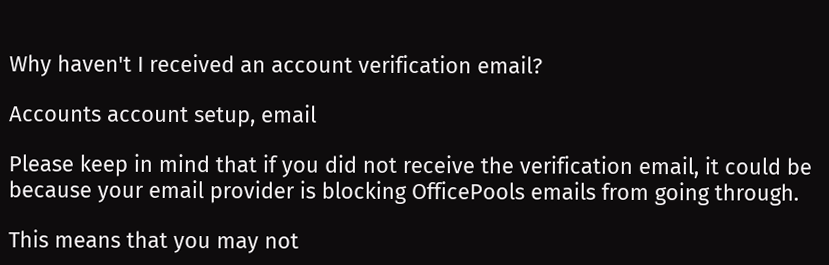Why haven't I received an account verification email?

Accounts account setup, email

Please keep in mind that if you did not receive the verification email, it could be because your email provider is blocking OfficePools emails from going through.

This means that you may not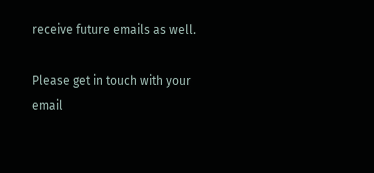receive future emails as well.

Please get in touch with your email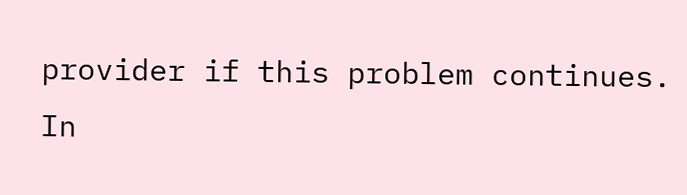provider if this problem continues. In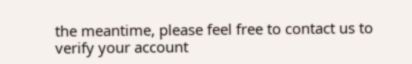the meantime, please feel free to contact us to verify your account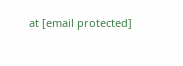at [email protected]